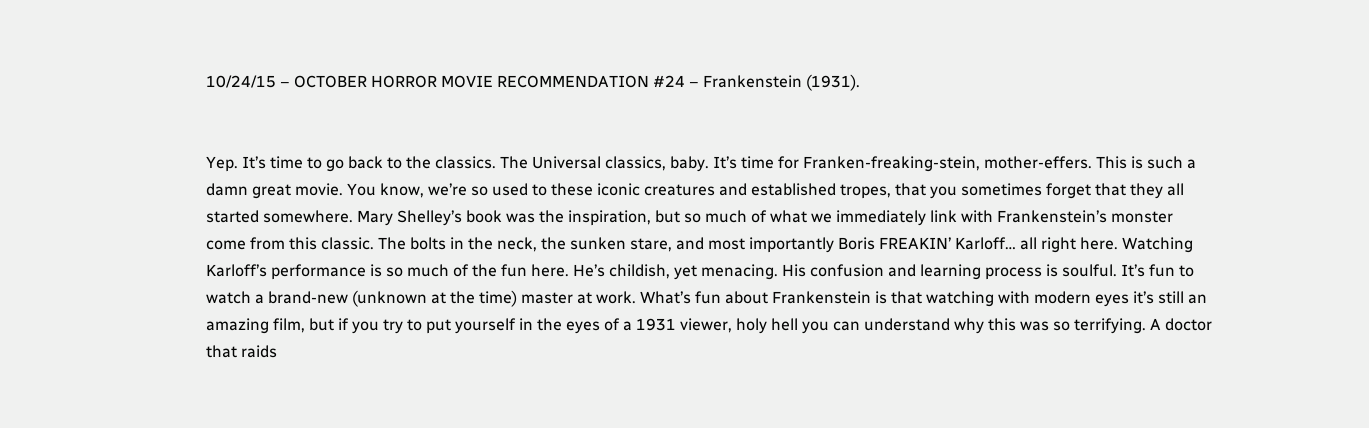10/24/15 – OCTOBER HORROR MOVIE RECOMMENDATION #24 – Frankenstein (1931).


Yep. It’s time to go back to the classics. The Universal classics, baby. It’s time for Franken-freaking-stein, mother-effers. This is such a damn great movie. You know, we’re so used to these iconic creatures and established tropes, that you sometimes forget that they all started somewhere. Mary Shelley’s book was the inspiration, but so much of what we immediately link with Frankenstein’s monster come from this classic. The bolts in the neck, the sunken stare, and most importantly Boris FREAKIN’ Karloff… all right here. Watching Karloff’s performance is so much of the fun here. He’s childish, yet menacing. His confusion and learning process is soulful. It’s fun to watch a brand-new (unknown at the time) master at work. What’s fun about Frankenstein is that watching with modern eyes it’s still an amazing film, but if you try to put yourself in the eyes of a 1931 viewer, holy hell you can understand why this was so terrifying. A doctor that raids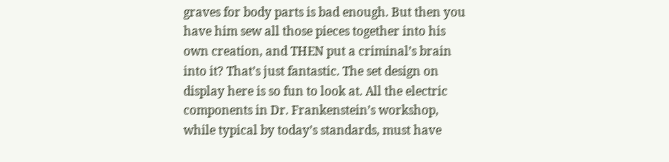graves for body parts is bad enough. But then you have him sew all those pieces together into his own creation, and THEN put a criminal’s brain into it? That’s just fantastic. The set design on display here is so fun to look at. All the electric components in Dr. Frankenstein’s workshop, while typical by today’s standards, must have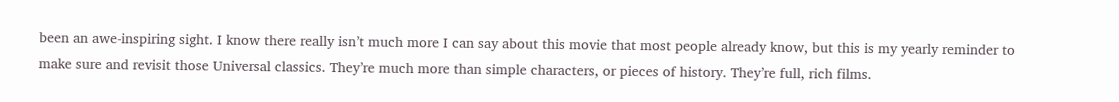been an awe-inspiring sight. I know there really isn’t much more I can say about this movie that most people already know, but this is my yearly reminder to make sure and revisit those Universal classics. They’re much more than simple characters, or pieces of history. They’re full, rich films.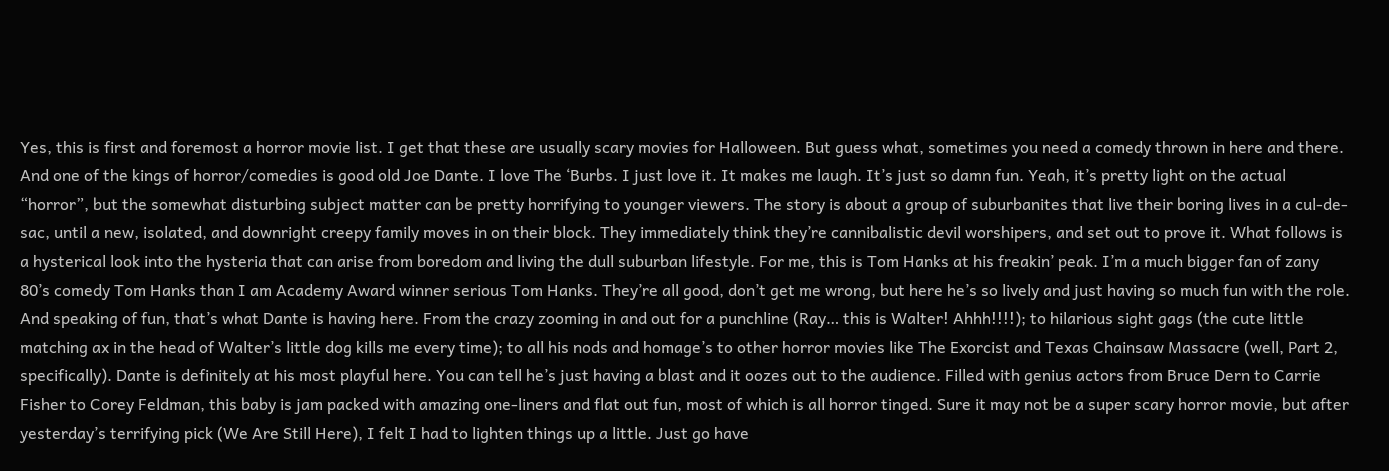Yes, this is first and foremost a horror movie list. I get that these are usually scary movies for Halloween. But guess what, sometimes you need a comedy thrown in here and there. And one of the kings of horror/comedies is good old Joe Dante. I love The ‘Burbs. I just love it. It makes me laugh. It’s just so damn fun. Yeah, it’s pretty light on the actual “horror”, but the somewhat disturbing subject matter can be pretty horrifying to younger viewers. The story is about a group of suburbanites that live their boring lives in a cul-de-sac, until a new, isolated, and downright creepy family moves in on their block. They immediately think they’re cannibalistic devil worshipers, and set out to prove it. What follows is a hysterical look into the hysteria that can arise from boredom and living the dull suburban lifestyle. For me, this is Tom Hanks at his freakin’ peak. I’m a much bigger fan of zany 80’s comedy Tom Hanks than I am Academy Award winner serious Tom Hanks. They’re all good, don’t get me wrong, but here he’s so lively and just having so much fun with the role. And speaking of fun, that’s what Dante is having here. From the crazy zooming in and out for a punchline (Ray… this is Walter! Ahhh!!!!); to hilarious sight gags (the cute little matching ax in the head of Walter’s little dog kills me every time); to all his nods and homage’s to other horror movies like The Exorcist and Texas Chainsaw Massacre (well, Part 2, specifically). Dante is definitely at his most playful here. You can tell he’s just having a blast and it oozes out to the audience. Filled with genius actors from Bruce Dern to Carrie Fisher to Corey Feldman, this baby is jam packed with amazing one-liners and flat out fun, most of which is all horror tinged. Sure it may not be a super scary horror movie, but after yesterday’s terrifying pick (We Are Still Here), I felt I had to lighten things up a little. Just go have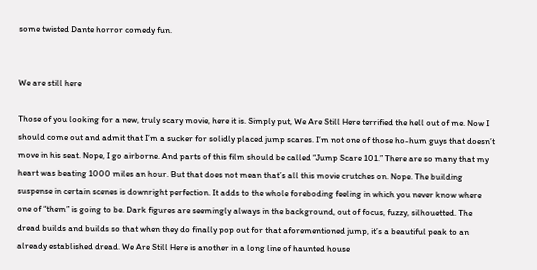some twisted Dante horror comedy fun.


We are still here

Those of you looking for a new, truly scary movie, here it is. Simply put, We Are Still Here terrified the hell out of me. Now I should come out and admit that I’m a sucker for solidly placed jump scares. I’m not one of those ho-hum guys that doesn’t move in his seat. Nope, I go airborne. And parts of this film should be called “Jump Scare 101.” There are so many that my heart was beating 1000 miles an hour. But that does not mean that’s all this movie crutches on. Nope. The building suspense in certain scenes is downright perfection. It adds to the whole foreboding feeling in which you never know where one of “them” is going to be. Dark figures are seemingly always in the background, out of focus, fuzzy, silhouetted. The dread builds and builds so that when they do finally pop out for that aforementioned jump, it’s a beautiful peak to an already established dread. We Are Still Here is another in a long line of haunted house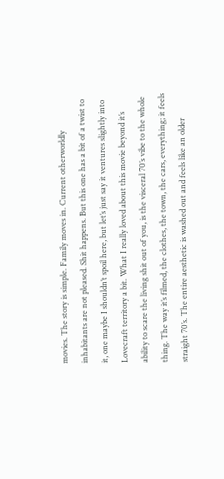movies. The story is simple. Family moves in. Current otherworldly inhabitants are not pleased. Shit happens. But this one has a bit of a twist to it, one maybe I shouldn’t spoil here, but let’s just say it ventures slightly into Lovecraft territory a bit. What I really loved about this movie beyond it’s ability to scare the living shit out of you, is the visceral 70’s vibe to the whole thing. The way it’s filmed, the clothes, the town, the cars, everything; it feels straight 70’s. The entire aesthetic is washed out and feels like an older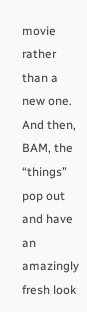movie rather than a new one. And then, BAM, the “things” pop out and have an amazingly fresh look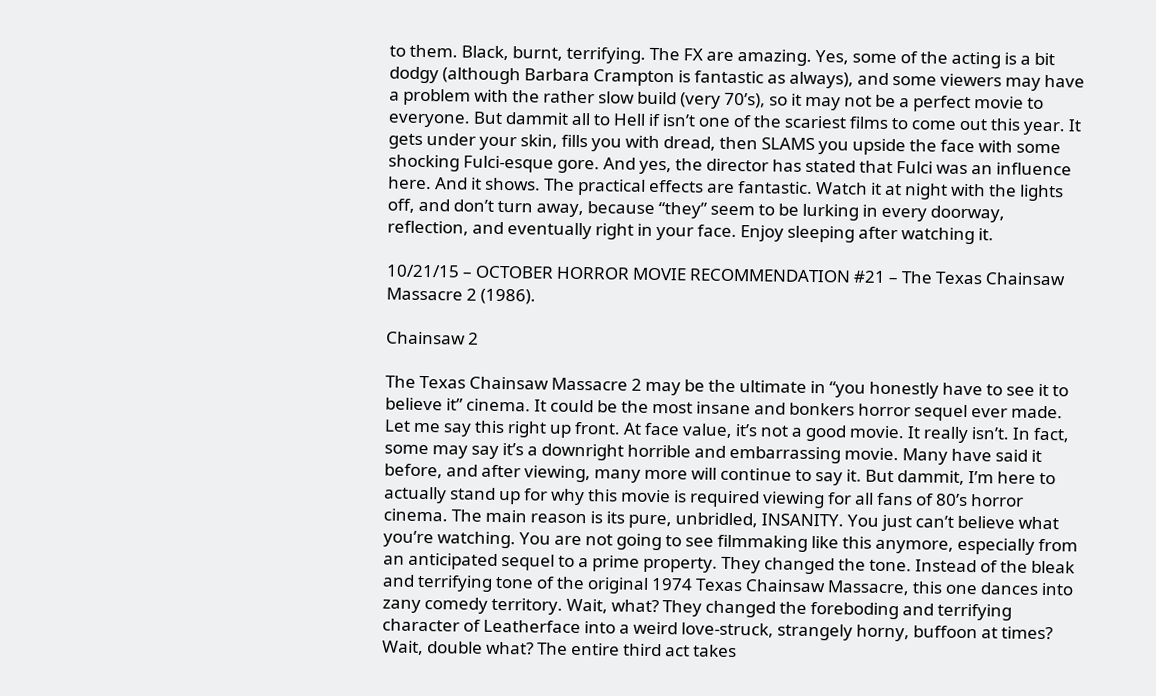to them. Black, burnt, terrifying. The FX are amazing. Yes, some of the acting is a bit dodgy (although Barbara Crampton is fantastic as always), and some viewers may have a problem with the rather slow build (very 70’s), so it may not be a perfect movie to everyone. But dammit all to Hell if isn’t one of the scariest films to come out this year. It gets under your skin, fills you with dread, then SLAMS you upside the face with some shocking Fulci-esque gore. And yes, the director has stated that Fulci was an influence here. And it shows. The practical effects are fantastic. Watch it at night with the lights off, and don’t turn away, because “they” seem to be lurking in every doorway, reflection, and eventually right in your face. Enjoy sleeping after watching it.

10/21/15 – OCTOBER HORROR MOVIE RECOMMENDATION #21 – The Texas Chainsaw Massacre 2 (1986).

Chainsaw 2

The Texas Chainsaw Massacre 2 may be the ultimate in “you honestly have to see it to believe it” cinema. It could be the most insane and bonkers horror sequel ever made. Let me say this right up front. At face value, it’s not a good movie. It really isn’t. In fact, some may say it’s a downright horrible and embarrassing movie. Many have said it before, and after viewing, many more will continue to say it. But dammit, I’m here to actually stand up for why this movie is required viewing for all fans of 80’s horror cinema. The main reason is its pure, unbridled, INSANITY. You just can’t believe what you’re watching. You are not going to see filmmaking like this anymore, especially from an anticipated sequel to a prime property. They changed the tone. Instead of the bleak and terrifying tone of the original 1974 Texas Chainsaw Massacre, this one dances into zany comedy territory. Wait, what? They changed the foreboding and terrifying character of Leatherface into a weird love-struck, strangely horny, buffoon at times? Wait, double what? The entire third act takes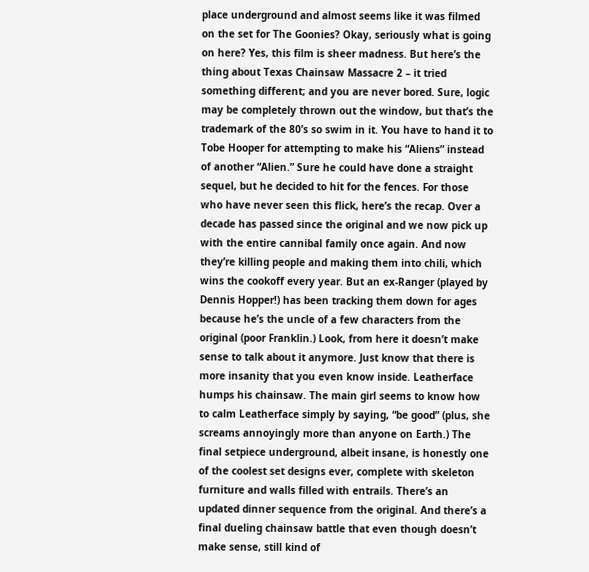place underground and almost seems like it was filmed on the set for The Goonies? Okay, seriously what is going on here? Yes, this film is sheer madness. But here’s the thing about Texas Chainsaw Massacre 2 – it tried something different; and you are never bored. Sure, logic may be completely thrown out the window, but that’s the trademark of the 80’s so swim in it. You have to hand it to Tobe Hooper for attempting to make his “Aliens” instead of another “Alien.” Sure he could have done a straight sequel, but he decided to hit for the fences. For those who have never seen this flick, here’s the recap. Over a decade has passed since the original and we now pick up with the entire cannibal family once again. And now they’re killing people and making them into chili, which wins the cookoff every year. But an ex-Ranger (played by Dennis Hopper!) has been tracking them down for ages because he’s the uncle of a few characters from the original (poor Franklin.) Look, from here it doesn’t make sense to talk about it anymore. Just know that there is more insanity that you even know inside. Leatherface humps his chainsaw. The main girl seems to know how to calm Leatherface simply by saying, “be good” (plus, she screams annoyingly more than anyone on Earth.) The final setpiece underground, albeit insane, is honestly one of the coolest set designs ever, complete with skeleton furniture and walls filled with entrails. There’s an updated dinner sequence from the original. And there’s a final dueling chainsaw battle that even though doesn’t make sense, still kind of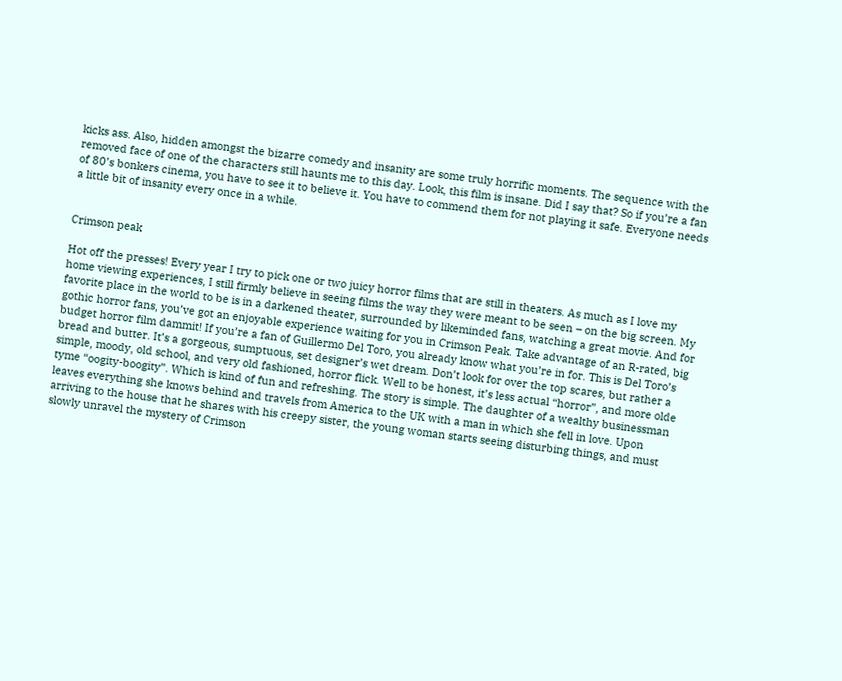kicks ass. Also, hidden amongst the bizarre comedy and insanity are some truly horrific moments. The sequence with the removed face of one of the characters still haunts me to this day. Look, this film is insane. Did I say that? So if you’re a fan of 80’s bonkers cinema, you have to see it to believe it. You have to commend them for not playing it safe. Everyone needs a little bit of insanity every once in a while.


Crimson peak

Hot off the presses! Every year I try to pick one or two juicy horror films that are still in theaters. As much as I love my home viewing experiences, I still firmly believe in seeing films the way they were meant to be seen – on the big screen. My favorite place in the world to be is in a darkened theater, surrounded by likeminded fans, watching a great movie. And for gothic horror fans, you’ve got an enjoyable experience waiting for you in Crimson Peak. Take advantage of an R-rated, big budget horror film dammit! If you’re a fan of Guillermo Del Toro, you already know what you’re in for. This is Del Toro’s bread and butter. It’s a gorgeous, sumptuous, set designer’s wet dream. Don’t look for over the top scares, but rather a simple, moody, old school, and very old fashioned, horror flick. Well to be honest, it’s less actual “horror”, and more olde tyme “oogity-boogity”. Which is kind of fun and refreshing. The story is simple. The daughter of a wealthy businessman leaves everything she knows behind and travels from America to the UK with a man in which she fell in love. Upon arriving to the house that he shares with his creepy sister, the young woman starts seeing disturbing things, and must slowly unravel the mystery of Crimson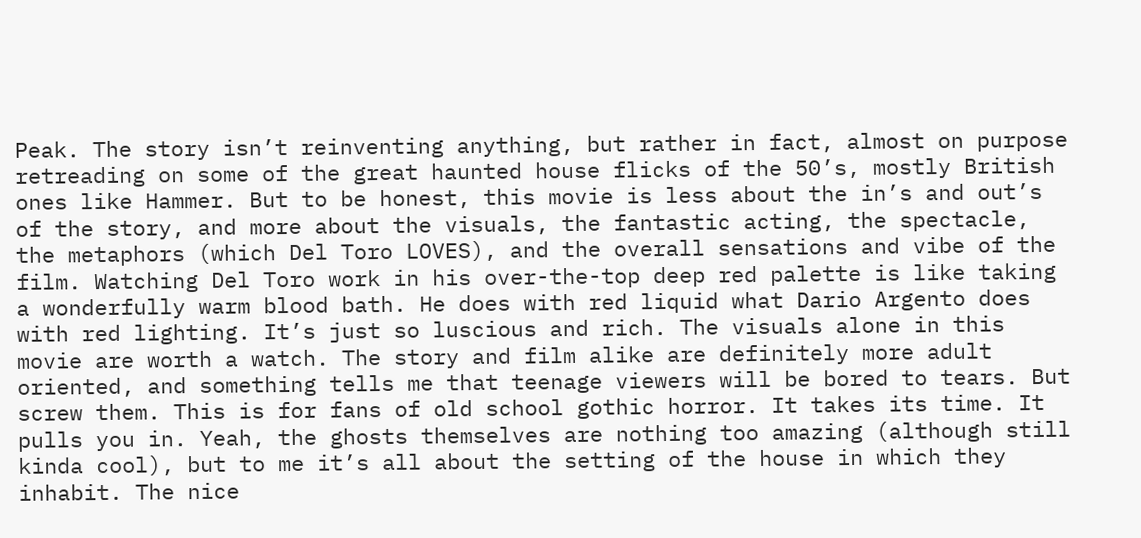Peak. The story isn’t reinventing anything, but rather in fact, almost on purpose retreading on some of the great haunted house flicks of the 50’s, mostly British ones like Hammer. But to be honest, this movie is less about the in’s and out’s of the story, and more about the visuals, the fantastic acting, the spectacle, the metaphors (which Del Toro LOVES), and the overall sensations and vibe of the film. Watching Del Toro work in his over-the-top deep red palette is like taking a wonderfully warm blood bath. He does with red liquid what Dario Argento does with red lighting. It’s just so luscious and rich. The visuals alone in this movie are worth a watch. The story and film alike are definitely more adult oriented, and something tells me that teenage viewers will be bored to tears. But screw them. This is for fans of old school gothic horror. It takes its time. It pulls you in. Yeah, the ghosts themselves are nothing too amazing (although still kinda cool), but to me it’s all about the setting of the house in which they inhabit. The nice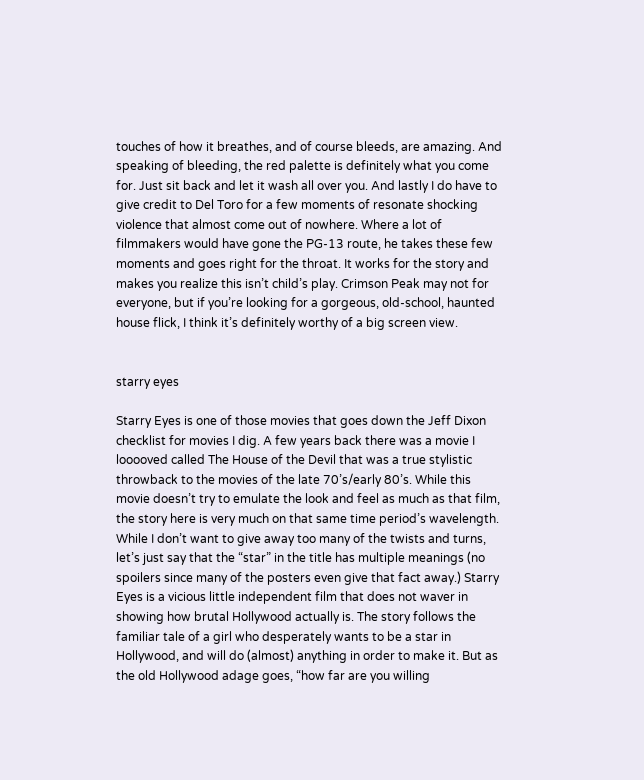touches of how it breathes, and of course bleeds, are amazing. And speaking of bleeding, the red palette is definitely what you come for. Just sit back and let it wash all over you. And lastly I do have to give credit to Del Toro for a few moments of resonate shocking violence that almost come out of nowhere. Where a lot of filmmakers would have gone the PG-13 route, he takes these few moments and goes right for the throat. It works for the story and makes you realize this isn’t child’s play. Crimson Peak may not for everyone, but if you’re looking for a gorgeous, old-school, haunted house flick, I think it’s definitely worthy of a big screen view.


starry eyes

Starry Eyes is one of those movies that goes down the Jeff Dixon checklist for movies I dig. A few years back there was a movie I looooved called The House of the Devil that was a true stylistic throwback to the movies of the late 70’s/early 80’s. While this movie doesn’t try to emulate the look and feel as much as that film, the story here is very much on that same time period’s wavelength. While I don’t want to give away too many of the twists and turns, let’s just say that the “star” in the title has multiple meanings (no spoilers since many of the posters even give that fact away.) Starry Eyes is a vicious little independent film that does not waver in showing how brutal Hollywood actually is. The story follows the familiar tale of a girl who desperately wants to be a star in Hollywood, and will do (almost) anything in order to make it. But as the old Hollywood adage goes, “how far are you willing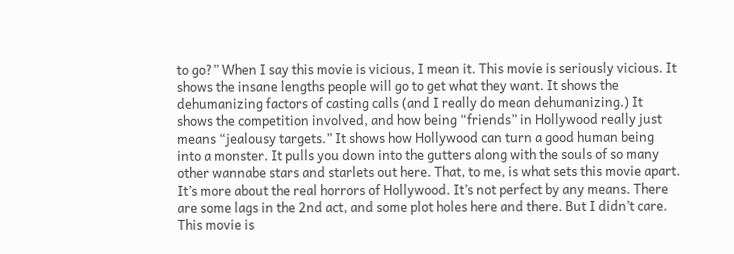to go?” When I say this movie is vicious, I mean it. This movie is seriously vicious. It shows the insane lengths people will go to get what they want. It shows the dehumanizing factors of casting calls (and I really do mean dehumanizing.) It shows the competition involved, and how being “friends” in Hollywood really just means “jealousy targets.” It shows how Hollywood can turn a good human being into a monster. It pulls you down into the gutters along with the souls of so many other wannabe stars and starlets out here. That, to me, is what sets this movie apart. It’s more about the real horrors of Hollywood. It’s not perfect by any means. There are some lags in the 2nd act, and some plot holes here and there. But I didn’t care. This movie is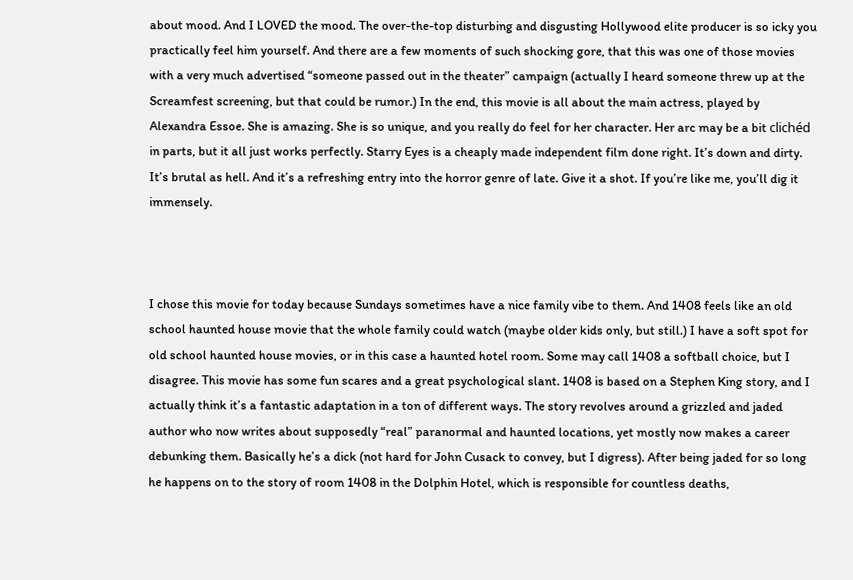about mood. And I LOVED the mood. The over-the-top disturbing and disgusting Hollywood elite producer is so icky you practically feel him yourself. And there are a few moments of such shocking gore, that this was one of those movies with a very much advertised “someone passed out in the theater” campaign (actually I heard someone threw up at the Screamfest screening, but that could be rumor.) In the end, this movie is all about the main actress, played by Alexandra Essoe. She is amazing. She is so unique, and you really do feel for her character. Her arc may be a bit clichéd in parts, but it all just works perfectly. Starry Eyes is a cheaply made independent film done right. It’s down and dirty. It’s brutal as hell. And it’s a refreshing entry into the horror genre of late. Give it a shot. If you’re like me, you’ll dig it immensely.



I chose this movie for today because Sundays sometimes have a nice family vibe to them. And 1408 feels like an old school haunted house movie that the whole family could watch (maybe older kids only, but still.) I have a soft spot for old school haunted house movies, or in this case a haunted hotel room. Some may call 1408 a softball choice, but I disagree. This movie has some fun scares and a great psychological slant. 1408 is based on a Stephen King story, and I actually think it’s a fantastic adaptation in a ton of different ways. The story revolves around a grizzled and jaded author who now writes about supposedly “real” paranormal and haunted locations, yet mostly now makes a career debunking them. Basically he’s a dick (not hard for John Cusack to convey, but I digress). After being jaded for so long he happens on to the story of room 1408 in the Dolphin Hotel, which is responsible for countless deaths,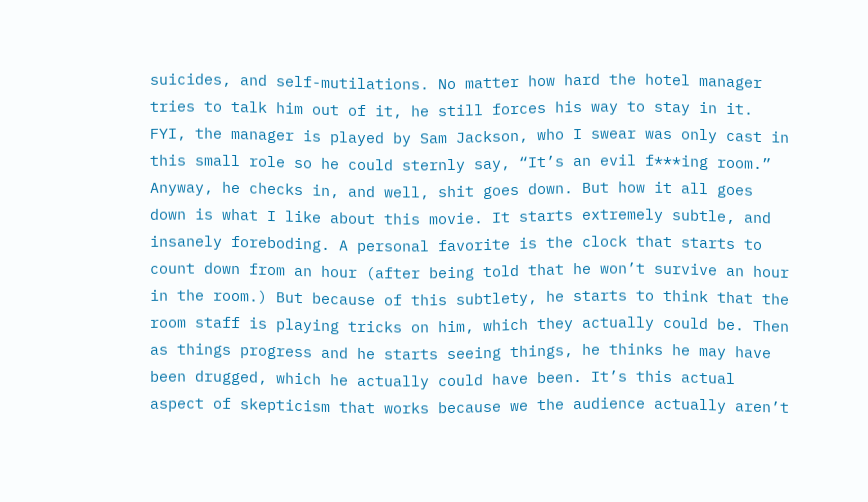suicides, and self-mutilations. No matter how hard the hotel manager tries to talk him out of it, he still forces his way to stay in it. FYI, the manager is played by Sam Jackson, who I swear was only cast in this small role so he could sternly say, “It’s an evil f***ing room.” Anyway, he checks in, and well, shit goes down. But how it all goes down is what I like about this movie. It starts extremely subtle, and insanely foreboding. A personal favorite is the clock that starts to count down from an hour (after being told that he won’t survive an hour in the room.) But because of this subtlety, he starts to think that the room staff is playing tricks on him, which they actually could be. Then as things progress and he starts seeing things, he thinks he may have been drugged, which he actually could have been. It’s this actual aspect of skepticism that works because we the audience actually aren’t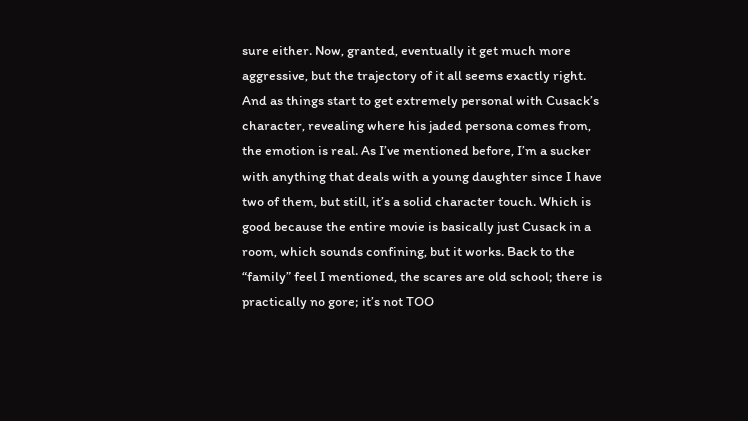sure either. Now, granted, eventually it get much more aggressive, but the trajectory of it all seems exactly right. And as things start to get extremely personal with Cusack’s character, revealing where his jaded persona comes from, the emotion is real. As I’ve mentioned before, I’m a sucker with anything that deals with a young daughter since I have two of them, but still, it’s a solid character touch. Which is good because the entire movie is basically just Cusack in a room, which sounds confining, but it works. Back to the “family” feel I mentioned, the scares are old school; there is practically no gore; it’s not TOO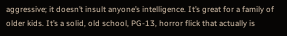aggressive; it doesn’t insult anyone’s intelligence. It’s great for a family of older kids. It’s a solid, old school, PG-13, horror flick that actually is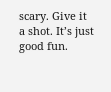scary. Give it a shot. It’s just good fun.